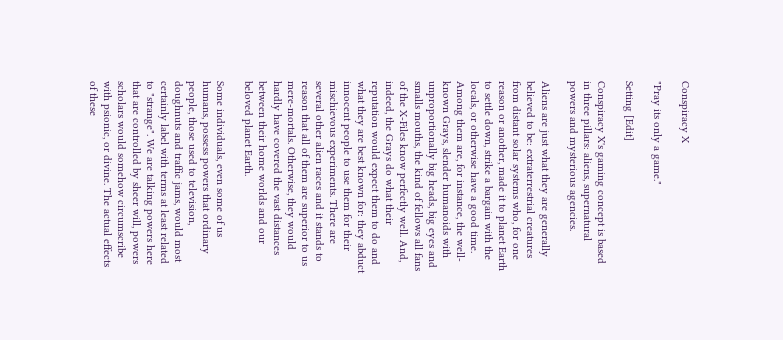Conspiracy X

"Pray its only a game."

Setting [Edit]

Conspiracy X's gaming concept is based in three pillars: aliens, supernatural powers and mysterious agencies.

Aliens are just what they are generally believed to be: extraterrestrial creatures from distant solar systems who, for one reason or another, made it to planet Earth to settle down, strike a bargain with the locals, or otherwise have a good time. Among them are, for instance, the well-known Grays, slender humanoids with unproportionally big heads, big eyes and smalls mouths, the kind of fellows all fans of the X-Files know perfectly well. And, indeed, the Grays do what their reputation would expect them to do and what they are best known for: they abduct innocent people to use them for their mischievous experiments. There are several other alien races and it stands to reason that all of them are superior to us mere-mortals. Otherwise, they would hardly have covered the vast distances between their home worlds and our beloved planet Earth.

Some individuals, even some of us humans, possess powers that ordinary people, those used to television, doughnuts and traffic jams, would most certainly label with terms at least related to "strange". We are talking powers here that are controlled by sheer will, powers scholars would somehow circumscribe with psionic, or divine. The actual effects of these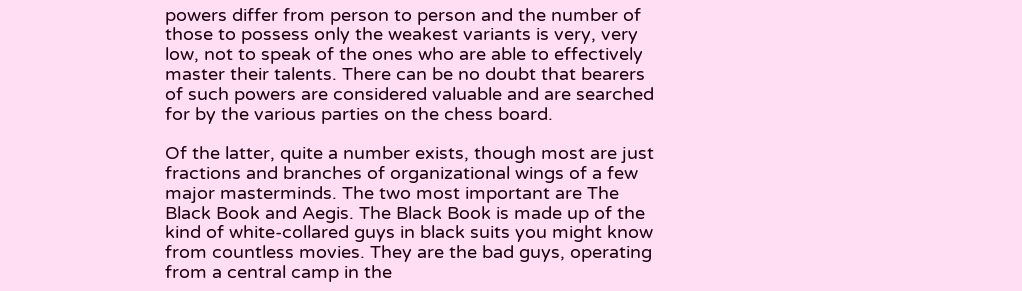powers differ from person to person and the number of those to possess only the weakest variants is very, very low, not to speak of the ones who are able to effectively master their talents. There can be no doubt that bearers of such powers are considered valuable and are searched for by the various parties on the chess board.

Of the latter, quite a number exists, though most are just fractions and branches of organizational wings of a few major masterminds. The two most important are The Black Book and Aegis. The Black Book is made up of the kind of white-collared guys in black suits you might know from countless movies. They are the bad guys, operating from a central camp in the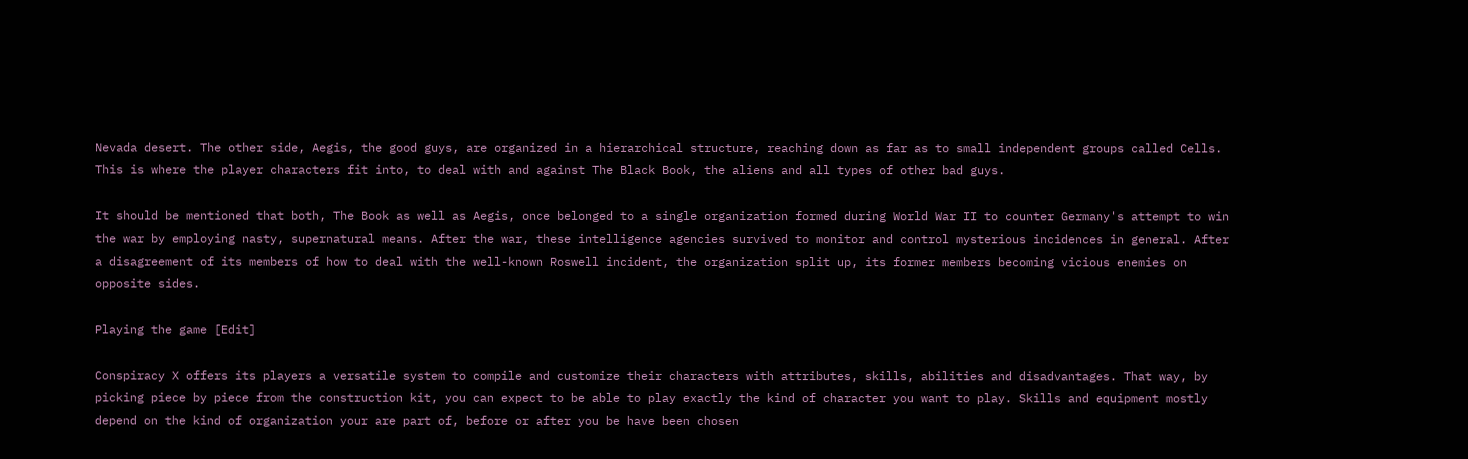Nevada desert. The other side, Aegis, the good guys, are organized in a hierarchical structure, reaching down as far as to small independent groups called Cells. This is where the player characters fit into, to deal with and against The Black Book, the aliens and all types of other bad guys.

It should be mentioned that both, The Book as well as Aegis, once belonged to a single organization formed during World War II to counter Germany's attempt to win the war by employing nasty, supernatural means. After the war, these intelligence agencies survived to monitor and control mysterious incidences in general. After a disagreement of its members of how to deal with the well-known Roswell incident, the organization split up, its former members becoming vicious enemies on opposite sides.

Playing the game [Edit]

Conspiracy X offers its players a versatile system to compile and customize their characters with attributes, skills, abilities and disadvantages. That way, by picking piece by piece from the construction kit, you can expect to be able to play exactly the kind of character you want to play. Skills and equipment mostly depend on the kind of organization your are part of, before or after you be have been chosen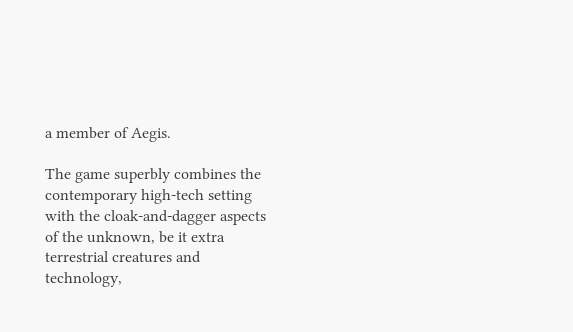a member of Aegis.

The game superbly combines the contemporary high-tech setting with the cloak-and-dagger aspects of the unknown, be it extra terrestrial creatures and technology,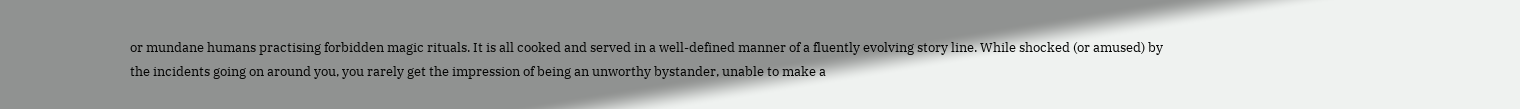or mundane humans practising forbidden magic rituals. It is all cooked and served in a well-defined manner of a fluently evolving story line. While shocked (or amused) by the incidents going on around you, you rarely get the impression of being an unworthy bystander, unable to make a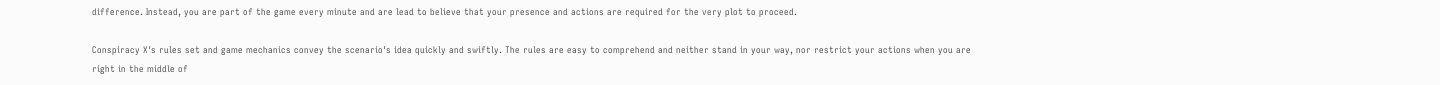difference. Instead, you are part of the game every minute and are lead to believe that your presence and actions are required for the very plot to proceed.

Conspiracy X's rules set and game mechanics convey the scenario's idea quickly and swiftly. The rules are easy to comprehend and neither stand in your way, nor restrict your actions when you are right in the middle of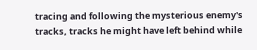tracing and following the mysterious enemy's tracks, tracks he might have left behind while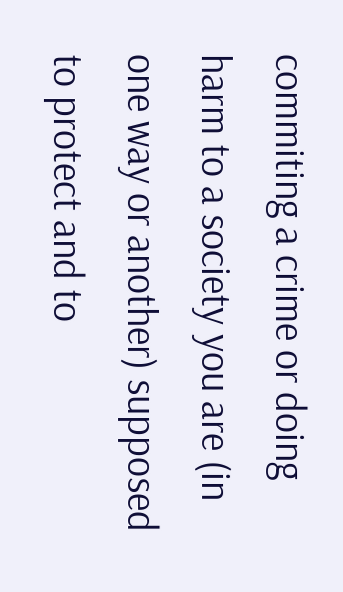commiting a crime or doing harm to a society you are (in one way or another) supposed to protect and to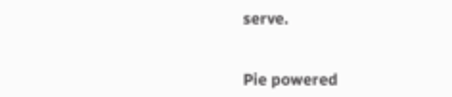serve.


Pie powered